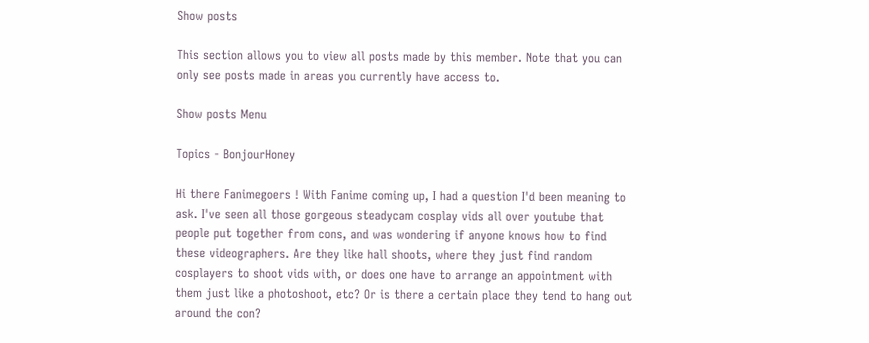Show posts

This section allows you to view all posts made by this member. Note that you can only see posts made in areas you currently have access to.

Show posts Menu

Topics - BonjourHoney

Hi there Fanimegoers ! With Fanime coming up, I had a question I'd been meaning to ask. I've seen all those gorgeous steadycam cosplay vids all over youtube that people put together from cons, and was wondering if anyone knows how to find these videographers. Are they like hall shoots, where they just find random cosplayers to shoot vids with, or does one have to arrange an appointment with them just like a photoshoot, etc? Or is there a certain place they tend to hang out around the con?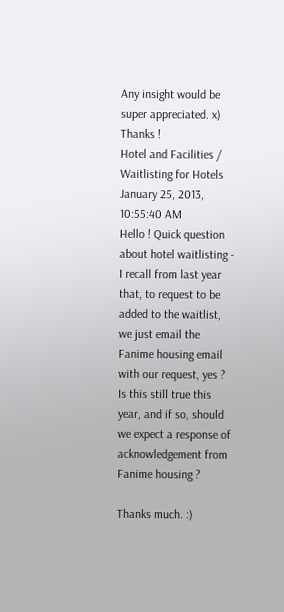Any insight would be super appreciated. x) Thanks !
Hotel and Facilities / Waitlisting for Hotels
January 25, 2013, 10:55:40 AM
Hello ! Quick question about hotel waitlisting - I recall from last year that, to request to be added to the waitlist, we just email the Fanime housing email with our request, yes ? Is this still true this year, and if so, should we expect a response of acknowledgement from Fanime housing ?

Thanks much. :)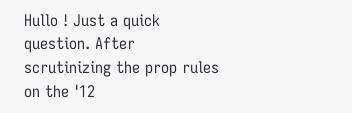Hullo ! Just a quick question. After scrutinizing the prop rules on the '12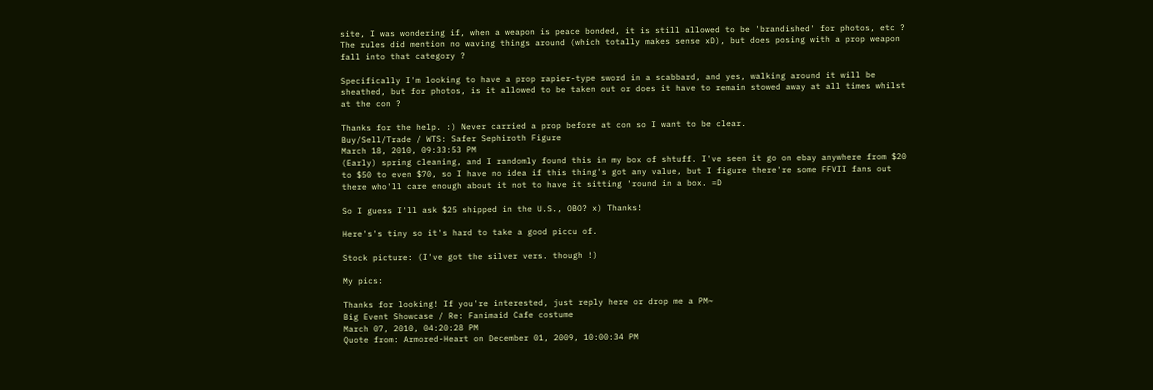site, I was wondering if, when a weapon is peace bonded, it is still allowed to be 'brandished' for photos, etc ? The rules did mention no waving things around (which totally makes sense xD), but does posing with a prop weapon fall into that category ?

Specifically I'm looking to have a prop rapier-type sword in a scabbard, and yes, walking around it will be sheathed, but for photos, is it allowed to be taken out or does it have to remain stowed away at all times whilst at the con ?

Thanks for the help. :) Never carried a prop before at con so I want to be clear.
Buy/Sell/Trade / WTS: Safer Sephiroth Figure
March 18, 2010, 09:33:53 PM
(Early) spring cleaning, and I randomly found this in my box of shtuff. I've seen it go on ebay anywhere from $20 to $50 to even $70, so I have no idea if this thing's got any value, but I figure there're some FFVII fans out there who'll care enough about it not to have it sitting 'round in a box. =D

So I guess I'll ask $25 shipped in the U.S., OBO? x) Thanks!

Here's's tiny so it's hard to take a good piccu of.

Stock picture: (I've got the silver vers. though !)

My pics:

Thanks for looking! If you're interested, just reply here or drop me a PM~
Big Event Showcase / Re: Fanimaid Cafe costume
March 07, 2010, 04:20:28 PM
Quote from: Armored-Heart on December 01, 2009, 10:00:34 PM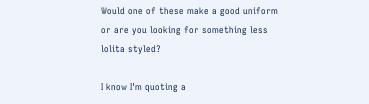Would one of these make a good uniform or are you looking for something less lolita styled?

I know I'm quoting a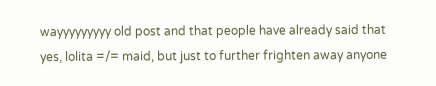wayyyyyyyyy old post and that people have already said that yes, lolita =/= maid, but just to further frighten away anyone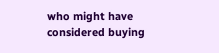who might have considered buying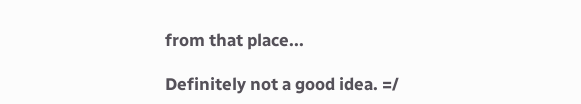from that place...

Definitely not a good idea. =/